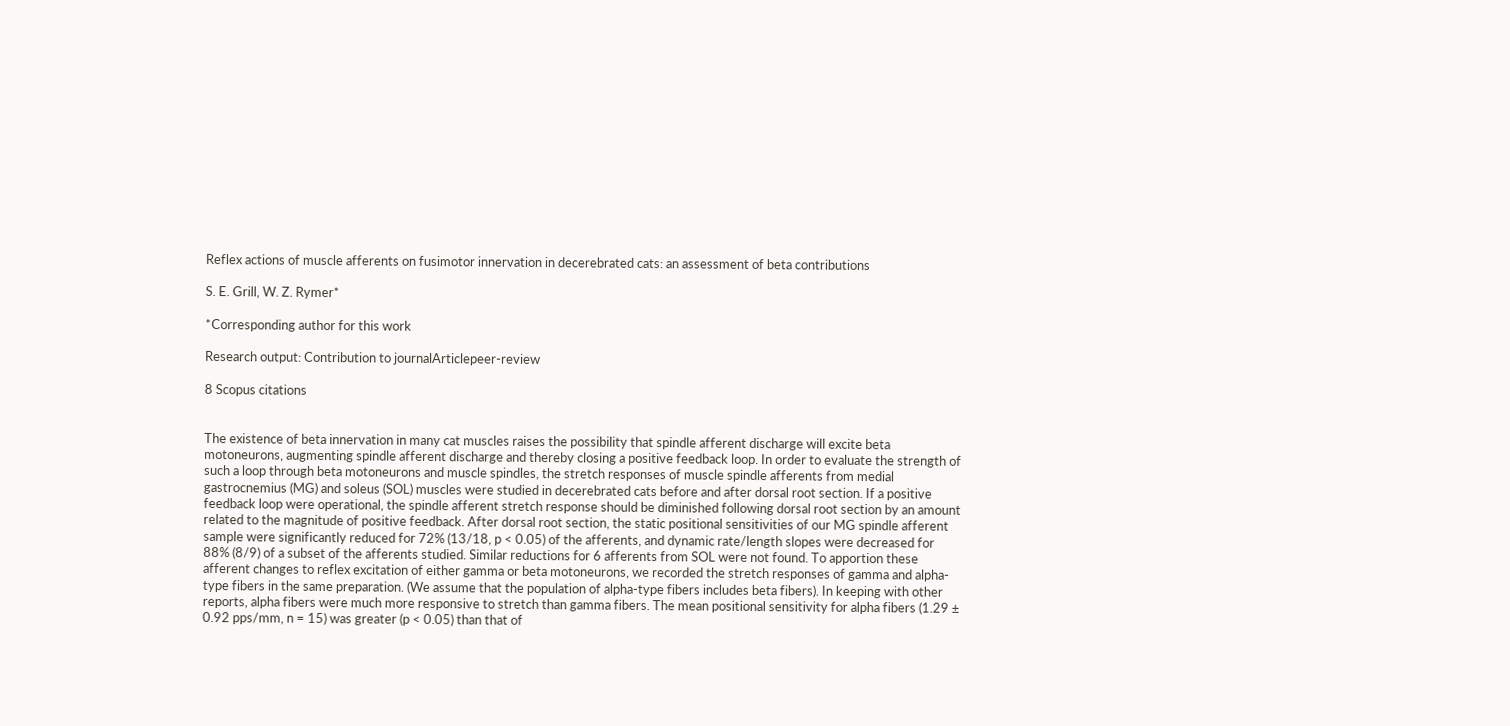Reflex actions of muscle afferents on fusimotor innervation in decerebrated cats: an assessment of beta contributions

S. E. Grill, W. Z. Rymer*

*Corresponding author for this work

Research output: Contribution to journalArticlepeer-review

8 Scopus citations


The existence of beta innervation in many cat muscles raises the possibility that spindle afferent discharge will excite beta motoneurons, augmenting spindle afferent discharge and thereby closing a positive feedback loop. In order to evaluate the strength of such a loop through beta motoneurons and muscle spindles, the stretch responses of muscle spindle afferents from medial gastrocnemius (MG) and soleus (SOL) muscles were studied in decerebrated cats before and after dorsal root section. If a positive feedback loop were operational, the spindle afferent stretch response should be diminished following dorsal root section by an amount related to the magnitude of positive feedback. After dorsal root section, the static positional sensitivities of our MG spindle afferent sample were significantly reduced for 72% (13/18, p < 0.05) of the afferents, and dynamic rate/length slopes were decreased for 88% (8/9) of a subset of the afferents studied. Similar reductions for 6 afferents from SOL were not found. To apportion these afferent changes to reflex excitation of either gamma or beta motoneurons, we recorded the stretch responses of gamma and alpha-type fibers in the same preparation. (We assume that the population of alpha-type fibers includes beta fibers). In keeping with other reports, alpha fibers were much more responsive to stretch than gamma fibers. The mean positional sensitivity for alpha fibers (1.29 ± 0.92 pps/mm, n = 15) was greater (p < 0.05) than that of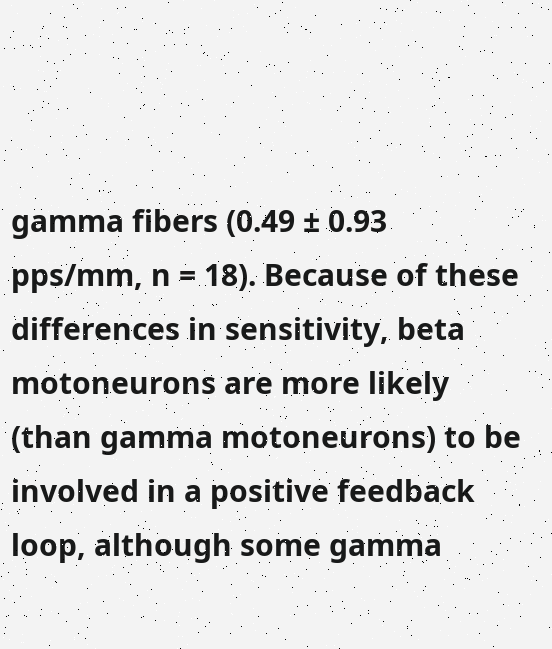gamma fibers (0.49 ± 0.93 pps/mm, n = 18). Because of these differences in sensitivity, beta motoneurons are more likely (than gamma motoneurons) to be involved in a positive feedback loop, although some gamma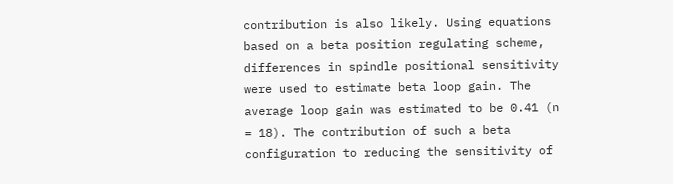contribution is also likely. Using equations based on a beta position regulating scheme, differences in spindle positional sensitivity were used to estimate beta loop gain. The average loop gain was estimated to be 0.41 (n = 18). The contribution of such a beta configuration to reducing the sensitivity of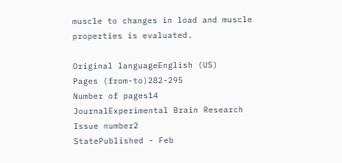muscle to changes in load and muscle properties is evaluated.

Original languageEnglish (US)
Pages (from-to)282-295
Number of pages14
JournalExperimental Brain Research
Issue number2
StatePublished - Feb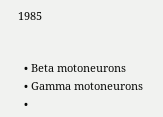1985


  • Beta motoneurons
  • Gamma motoneurons
  •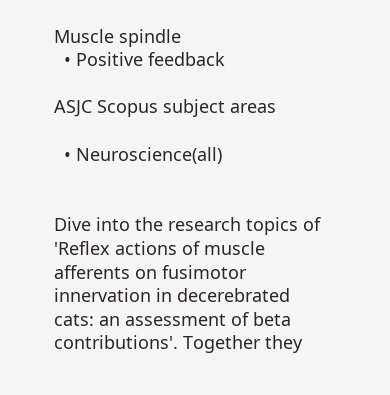Muscle spindle
  • Positive feedback

ASJC Scopus subject areas

  • Neuroscience(all)


Dive into the research topics of 'Reflex actions of muscle afferents on fusimotor innervation in decerebrated cats: an assessment of beta contributions'. Together they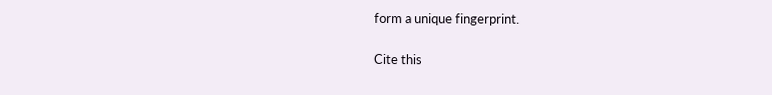form a unique fingerprint.

Cite this